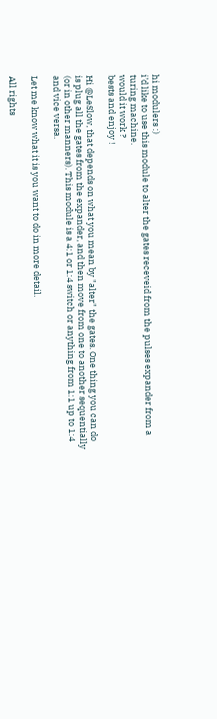hi modulers :)
i’d like to use this module to alter the gates receveid from the pulses expander from a turing machine.
would it work ?
bests and enjoy !

Hi @LeSlow, that depends on what you mean by "alter" the gates. One thing you can do is plug all the gates from the expander, and then move from one to another sequentially (or in other manners). This module is a 4:1 or 1:4 switch or anything from 1:1 up to 1:4 and vice versa.

Let me know what it is you want to do in more detail.

All rights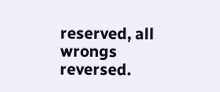reserved, all wrongs reversed.